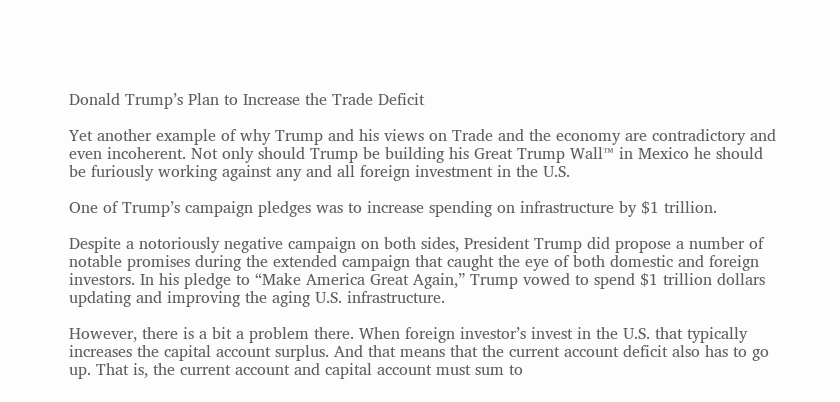Donald Trump’s Plan to Increase the Trade Deficit

Yet another example of why Trump and his views on Trade and the economy are contradictory and even incoherent. Not only should Trump be building his Great Trump Wall™ in Mexico he should be furiously working against any and all foreign investment in the U.S.

One of Trump’s campaign pledges was to increase spending on infrastructure by $1 trillion.

Despite a notoriously negative campaign on both sides, President Trump did propose a number of notable promises during the extended campaign that caught the eye of both domestic and foreign investors. In his pledge to “Make America Great Again,” Trump vowed to spend $1 trillion dollars updating and improving the aging U.S. infrastructure.

However, there is a bit a problem there. When foreign investor’s invest in the U.S. that typically increases the capital account surplus. And that means that the current account deficit also has to go up. That is, the current account and capital account must sum to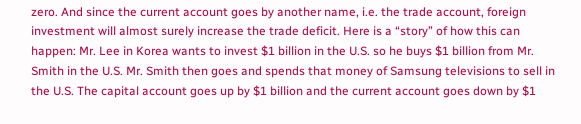zero. And since the current account goes by another name, i.e. the trade account, foreign investment will almost surely increase the trade deficit. Here is a “story” of how this can happen: Mr. Lee in Korea wants to invest $1 billion in the U.S. so he buys $1 billion from Mr. Smith in the U.S. Mr. Smith then goes and spends that money of Samsung televisions to sell in the U.S. The capital account goes up by $1 billion and the current account goes down by $1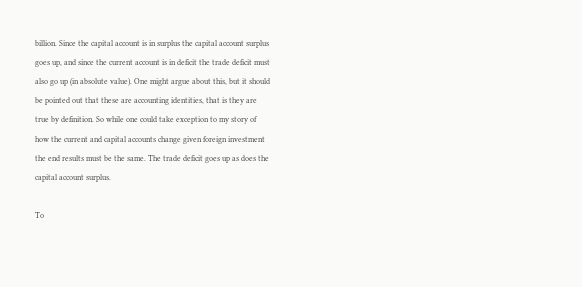billion. Since the capital account is in surplus the capital account surplus goes up, and since the current account is in deficit the trade deficit must also go up (in absolute value). One might argue about this, but it should be pointed out that these are accounting identities, that is they are true by definition. So while one could take exception to my story of how the current and capital accounts change given foreign investment the end results must be the same. The trade deficit goes up as does the capital account surplus.

To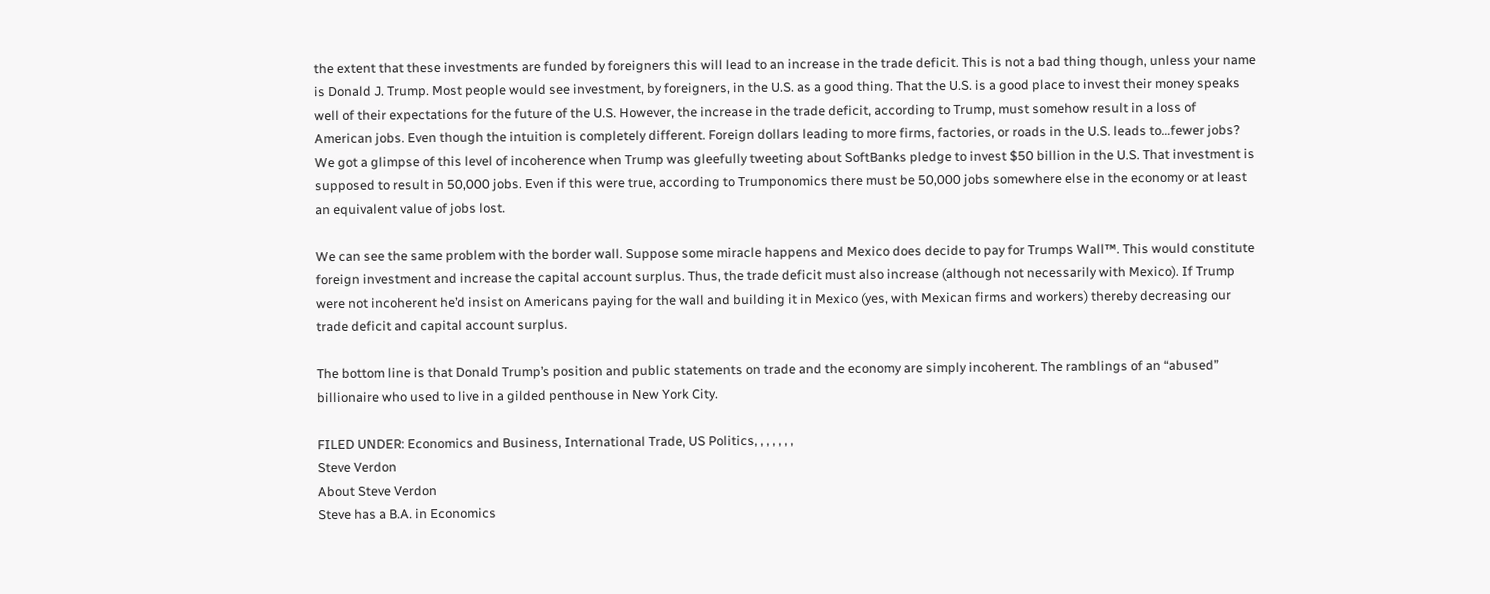the extent that these investments are funded by foreigners this will lead to an increase in the trade deficit. This is not a bad thing though, unless your name is Donald J. Trump. Most people would see investment, by foreigners, in the U.S. as a good thing. That the U.S. is a good place to invest their money speaks well of their expectations for the future of the U.S. However, the increase in the trade deficit, according to Trump, must somehow result in a loss of American jobs. Even though the intuition is completely different. Foreign dollars leading to more firms, factories, or roads in the U.S. leads to…fewer jobs? We got a glimpse of this level of incoherence when Trump was gleefully tweeting about SoftBanks pledge to invest $50 billion in the U.S. That investment is supposed to result in 50,000 jobs. Even if this were true, according to Trumponomics there must be 50,000 jobs somewhere else in the economy or at least an equivalent value of jobs lost.

We can see the same problem with the border wall. Suppose some miracle happens and Mexico does decide to pay for Trumps Wall™. This would constitute foreign investment and increase the capital account surplus. Thus, the trade deficit must also increase (although not necessarily with Mexico). If Trump were not incoherent he’d insist on Americans paying for the wall and building it in Mexico (yes, with Mexican firms and workers) thereby decreasing our trade deficit and capital account surplus.

The bottom line is that Donald Trump’s position and public statements on trade and the economy are simply incoherent. The ramblings of an “abused” billionaire who used to live in a gilded penthouse in New York City.

FILED UNDER: Economics and Business, International Trade, US Politics, , , , , , ,
Steve Verdon
About Steve Verdon
Steve has a B.A. in Economics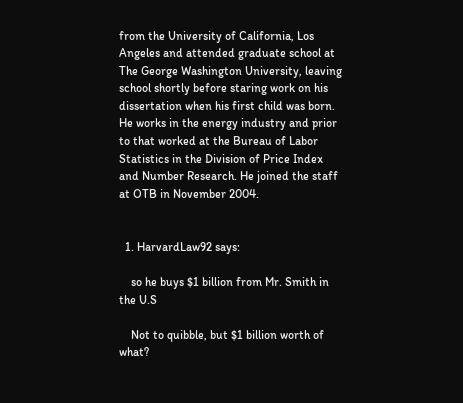from the University of California, Los Angeles and attended graduate school at The George Washington University, leaving school shortly before staring work on his dissertation when his first child was born. He works in the energy industry and prior to that worked at the Bureau of Labor Statistics in the Division of Price Index and Number Research. He joined the staff at OTB in November 2004.


  1. HarvardLaw92 says:

    so he buys $1 billion from Mr. Smith in the U.S

    Not to quibble, but $1 billion worth of what?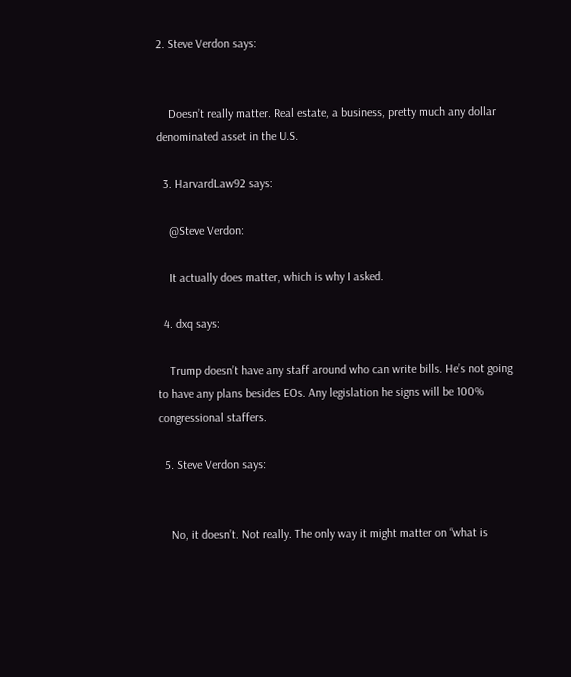2. Steve Verdon says:


    Doesn’t really matter. Real estate, a business, pretty much any dollar denominated asset in the U.S.

  3. HarvardLaw92 says:

    @Steve Verdon:

    It actually does matter, which is why I asked.

  4. dxq says:

    Trump doesn’t have any staff around who can write bills. He’s not going to have any plans besides EOs. Any legislation he signs will be 100% congressional staffers.

  5. Steve Verdon says:


    No, it doesn’t. Not really. The only way it might matter on “what is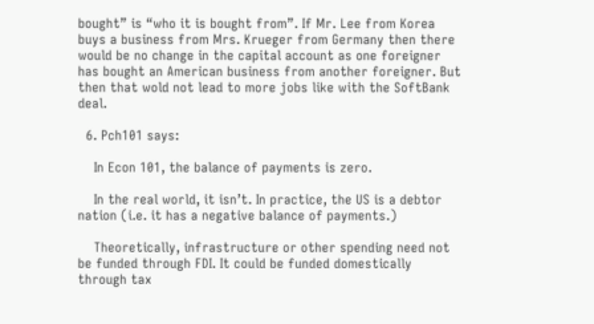bought” is “who it is bought from”. If Mr. Lee from Korea buys a business from Mrs. Krueger from Germany then there would be no change in the capital account as one foreigner has bought an American business from another foreigner. But then that wold not lead to more jobs like with the SoftBank deal.

  6. Pch101 says:

    In Econ 101, the balance of payments is zero.

    In the real world, it isn’t. In practice, the US is a debtor nation (i.e. it has a negative balance of payments.)

    Theoretically, infrastructure or other spending need not be funded through FDI. It could be funded domestically through tax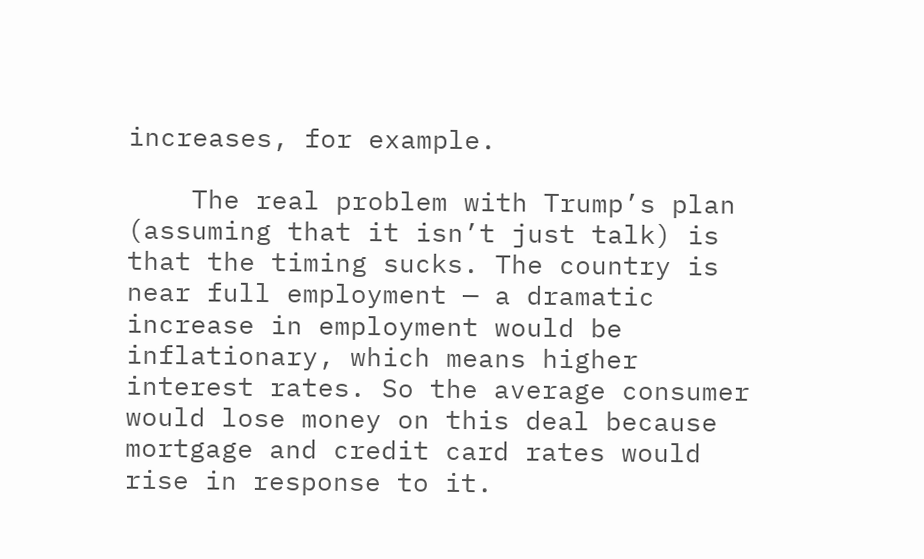increases, for example.

    The real problem with Trump’s plan (assuming that it isn’t just talk) is that the timing sucks. The country is near full employment — a dramatic increase in employment would be inflationary, which means higher interest rates. So the average consumer would lose money on this deal because mortgage and credit card rates would rise in response to it.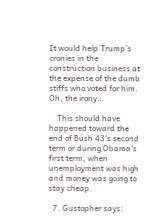It would help Trump’s cronies in the construction business at the expense of the dumb stiffs who voted for him. Oh, the irony…

    This should have happened toward the end of Bush 43’s second term or during Obama’s first term, when unemployment was high and money was going to stay cheap.

  7. Gustopher says: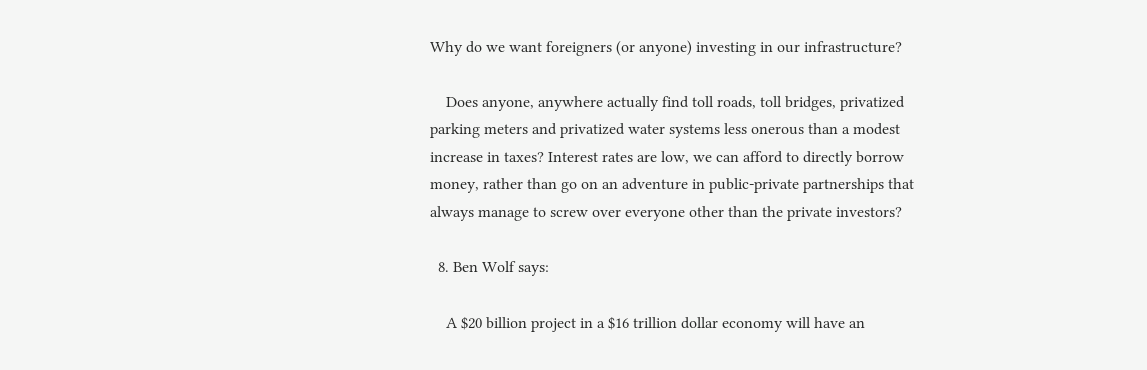Why do we want foreigners (or anyone) investing in our infrastructure?

    Does anyone, anywhere actually find toll roads, toll bridges, privatized parking meters and privatized water systems less onerous than a modest increase in taxes? Interest rates are low, we can afford to directly borrow money, rather than go on an adventure in public-private partnerships that always manage to screw over everyone other than the private investors?

  8. Ben Wolf says:

    A $20 billion project in a $16 trillion dollar economy will have an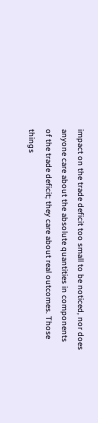impact on the trade deficit too small to be noticed, nor does anyone care about the absolute quantities in components of the trade deficit; they care about real outcomes. Those things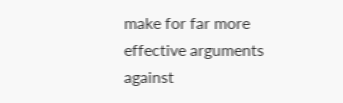make for far more effective arguments against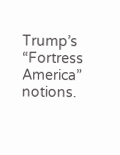Trump’s “Fortress America” notions.